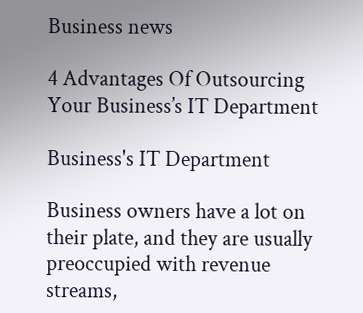Business news

4 Advantages Of Outsourcing Your Business’s IT Department

Business's IT Department

Business owners have a lot on their plate, and they are usually preoccupied with revenue streams,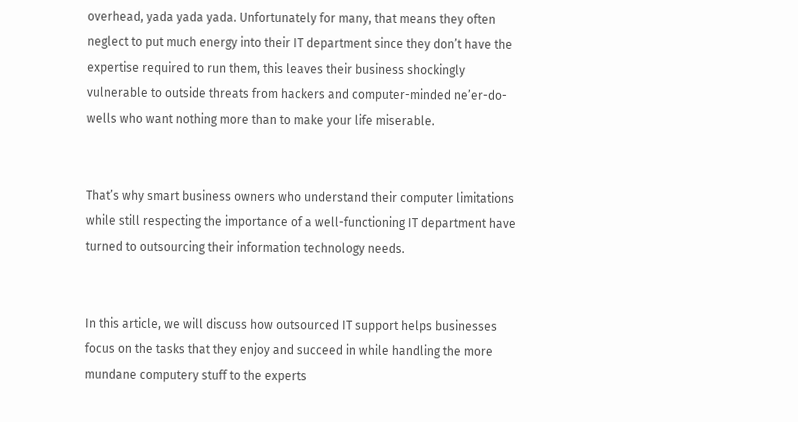overhead, yada yada yada. Unfortunately for many, that means they often neglect to put much energy into their IT department since they don’t have the expertise required to run them, this leaves their business shockingly vulnerable to outside threats from hackers and computer-minded ne’er-do-wells who want nothing more than to make your life miserable.


That’s why smart business owners who understand their computer limitations while still respecting the importance of a well-functioning IT department have turned to outsourcing their information technology needs.


In this article, we will discuss how outsourced IT support helps businesses focus on the tasks that they enjoy and succeed in while handling the more mundane computery stuff to the experts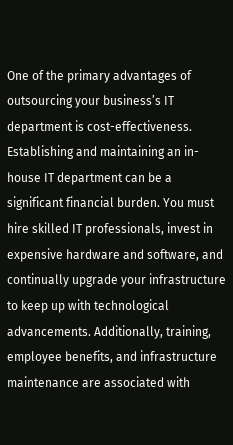One of the primary advantages of outsourcing your business’s IT department is cost-effectiveness. Establishing and maintaining an in-house IT department can be a significant financial burden. You must hire skilled IT professionals, invest in expensive hardware and software, and continually upgrade your infrastructure to keep up with technological advancements. Additionally, training, employee benefits, and infrastructure maintenance are associated with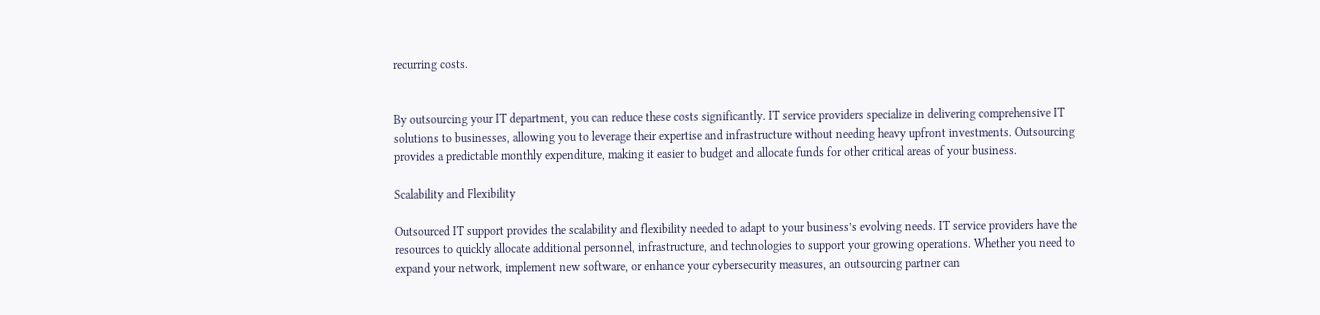recurring costs.


By outsourcing your IT department, you can reduce these costs significantly. IT service providers specialize in delivering comprehensive IT solutions to businesses, allowing you to leverage their expertise and infrastructure without needing heavy upfront investments. Outsourcing provides a predictable monthly expenditure, making it easier to budget and allocate funds for other critical areas of your business.

Scalability and Flexibility

Outsourced IT support provides the scalability and flexibility needed to adapt to your business’s evolving needs. IT service providers have the resources to quickly allocate additional personnel, infrastructure, and technologies to support your growing operations. Whether you need to expand your network, implement new software, or enhance your cybersecurity measures, an outsourcing partner can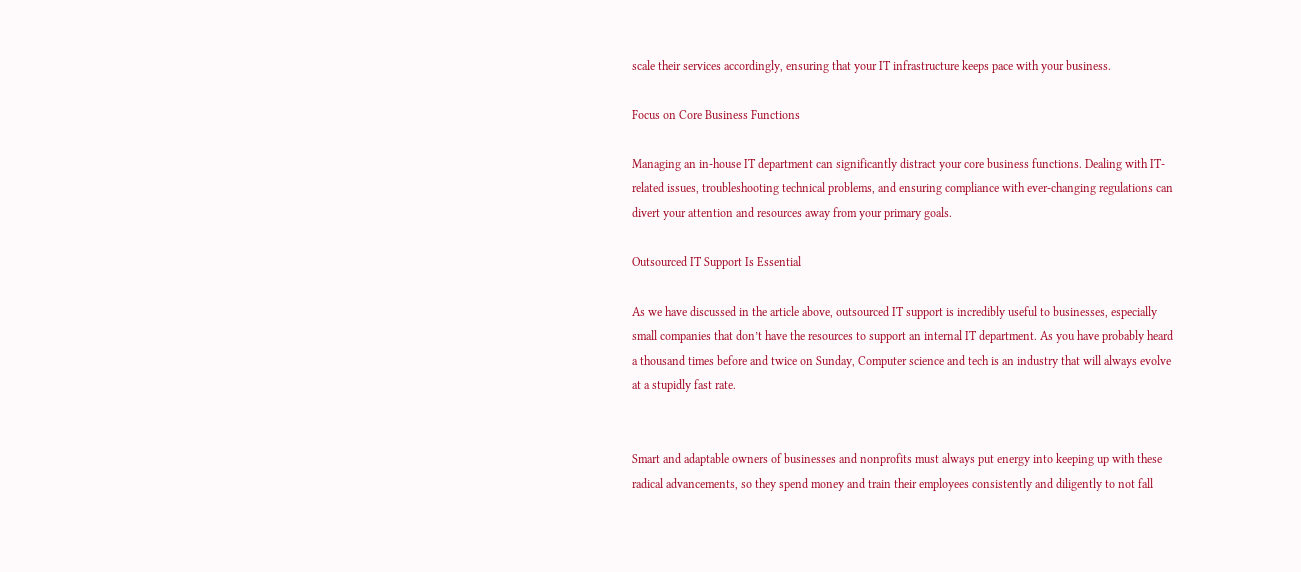scale their services accordingly, ensuring that your IT infrastructure keeps pace with your business.

Focus on Core Business Functions

Managing an in-house IT department can significantly distract your core business functions. Dealing with IT-related issues, troubleshooting technical problems, and ensuring compliance with ever-changing regulations can divert your attention and resources away from your primary goals.

Outsourced IT Support Is Essential

As we have discussed in the article above, outsourced IT support is incredibly useful to businesses, especially small companies that don’t have the resources to support an internal IT department. As you have probably heard a thousand times before and twice on Sunday, Computer science and tech is an industry that will always evolve at a stupidly fast rate.


Smart and adaptable owners of businesses and nonprofits must always put energy into keeping up with these radical advancements, so they spend money and train their employees consistently and diligently to not fall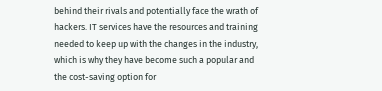behind their rivals and potentially face the wrath of hackers. IT services have the resources and training needed to keep up with the changes in the industry, which is why they have become such a popular and the cost-saving option for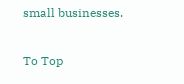small businesses.

To Top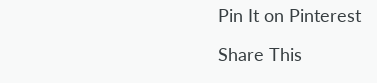Pin It on Pinterest

Share This